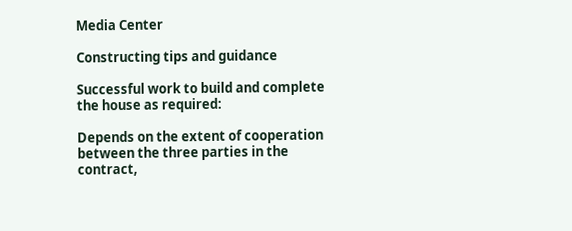Media Center

Constructing tips and guidance

Successful work to build and complete the house as required:

Depends on the extent of cooperation between the three parties in the contract,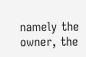namely the owner, the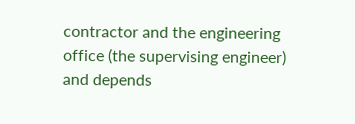contractor and the engineering office (the supervising engineer) and depends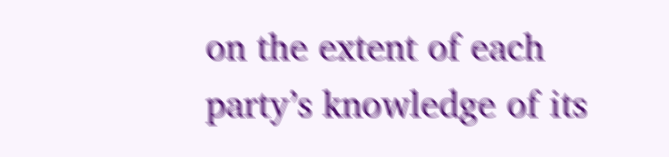on the extent of each party’s knowledge of its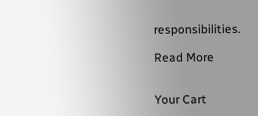responsibilities.

Read More


Your Cart